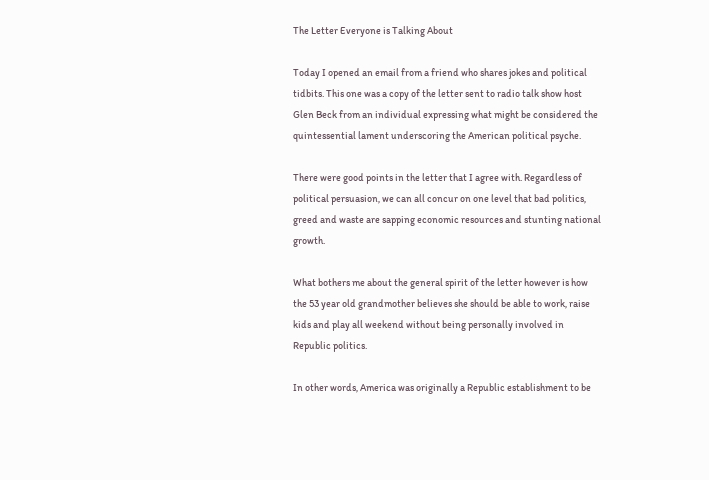The Letter Everyone is Talking About

Today I opened an email from a friend who shares jokes and political tidbits. This one was a copy of the letter sent to radio talk show host Glen Beck from an individual expressing what might be considered the quintessential lament underscoring the American political psyche.

There were good points in the letter that I agree with. Regardless of political persuasion, we can all concur on one level that bad politics, greed and waste are sapping economic resources and stunting national growth.

What bothers me about the general spirit of the letter however is how the 53 year old grandmother believes she should be able to work, raise kids and play all weekend without being personally involved in Republic politics.

In other words, America was originally a Republic establishment to be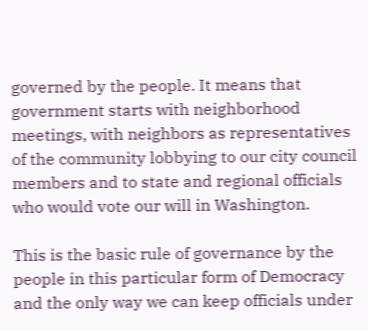governed by the people. It means that government starts with neighborhood meetings, with neighbors as representatives of the community lobbying to our city council members and to state and regional officials who would vote our will in Washington.

This is the basic rule of governance by the people in this particular form of Democracy and the only way we can keep officials under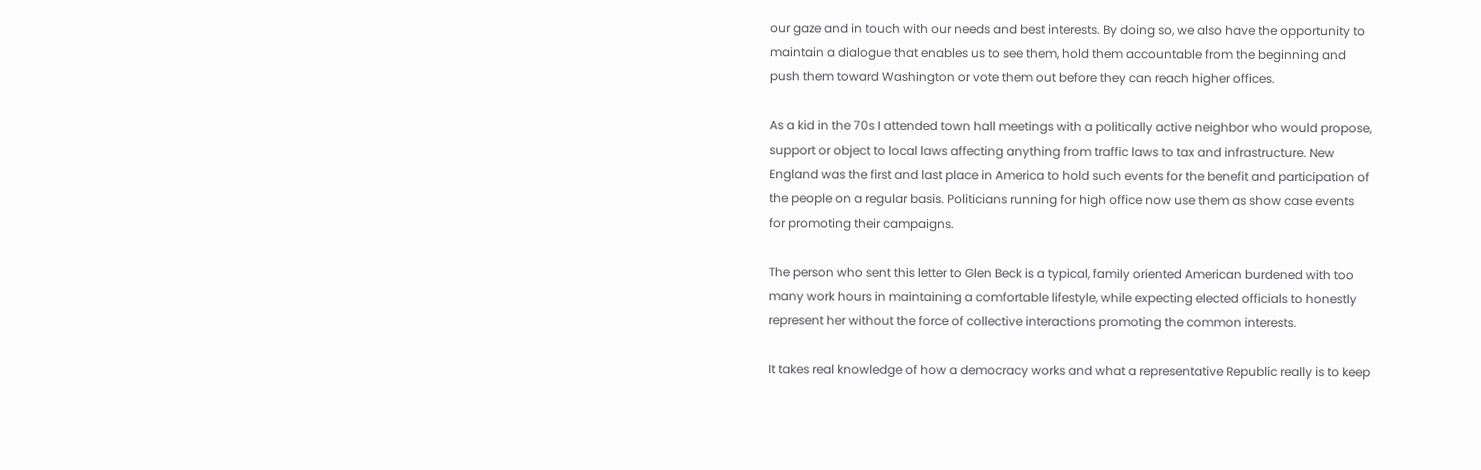our gaze and in touch with our needs and best interests. By doing so, we also have the opportunity to maintain a dialogue that enables us to see them, hold them accountable from the beginning and push them toward Washington or vote them out before they can reach higher offices.

As a kid in the 70s I attended town hall meetings with a politically active neighbor who would propose, support or object to local laws affecting anything from traffic laws to tax and infrastructure. New England was the first and last place in America to hold such events for the benefit and participation of the people on a regular basis. Politicians running for high office now use them as show case events for promoting their campaigns.

The person who sent this letter to Glen Beck is a typical, family oriented American burdened with too many work hours in maintaining a comfortable lifestyle, while expecting elected officials to honestly represent her without the force of collective interactions promoting the common interests.

It takes real knowledge of how a democracy works and what a representative Republic really is to keep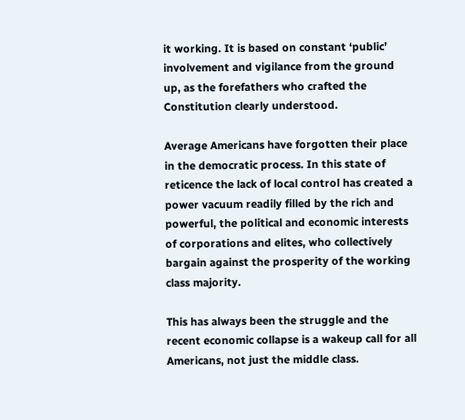it working. It is based on constant ‘public’ involvement and vigilance from the ground up, as the forefathers who crafted the Constitution clearly understood.

Average Americans have forgotten their place in the democratic process. In this state of reticence the lack of local control has created a power vacuum readily filled by the rich and powerful, the political and economic interests of corporations and elites, who collectively bargain against the prosperity of the working class majority.

This has always been the struggle and the recent economic collapse is a wakeup call for all Americans, not just the middle class.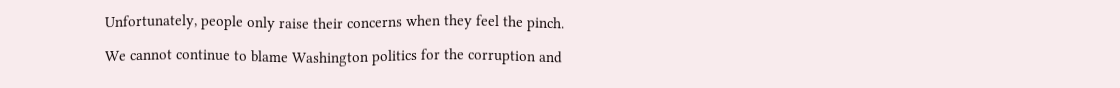Unfortunately, people only raise their concerns when they feel the pinch.

We cannot continue to blame Washington politics for the corruption and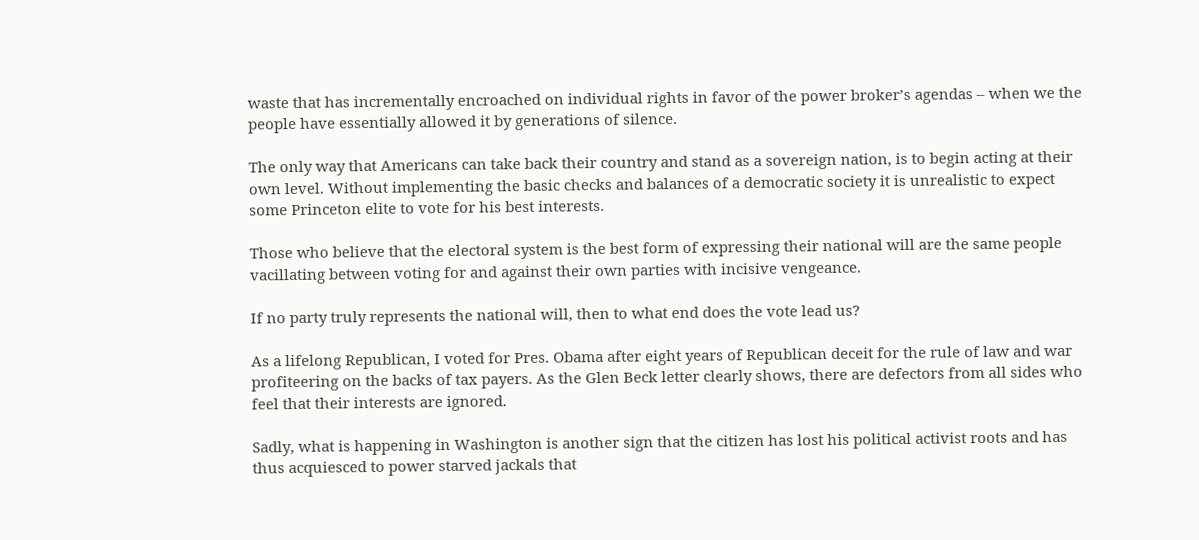waste that has incrementally encroached on individual rights in favor of the power broker’s agendas – when we the people have essentially allowed it by generations of silence.

The only way that Americans can take back their country and stand as a sovereign nation, is to begin acting at their own level. Without implementing the basic checks and balances of a democratic society it is unrealistic to expect some Princeton elite to vote for his best interests.

Those who believe that the electoral system is the best form of expressing their national will are the same people vacillating between voting for and against their own parties with incisive vengeance.

If no party truly represents the national will, then to what end does the vote lead us?

As a lifelong Republican, I voted for Pres. Obama after eight years of Republican deceit for the rule of law and war profiteering on the backs of tax payers. As the Glen Beck letter clearly shows, there are defectors from all sides who feel that their interests are ignored.

Sadly, what is happening in Washington is another sign that the citizen has lost his political activist roots and has thus acquiesced to power starved jackals that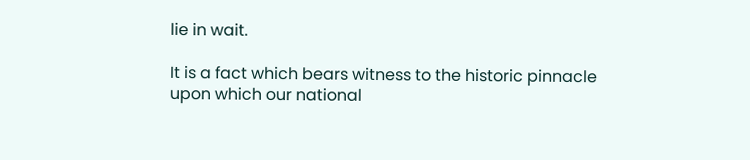lie in wait.

It is a fact which bears witness to the historic pinnacle upon which our national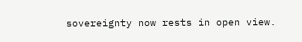sovereignty now rests in open view.